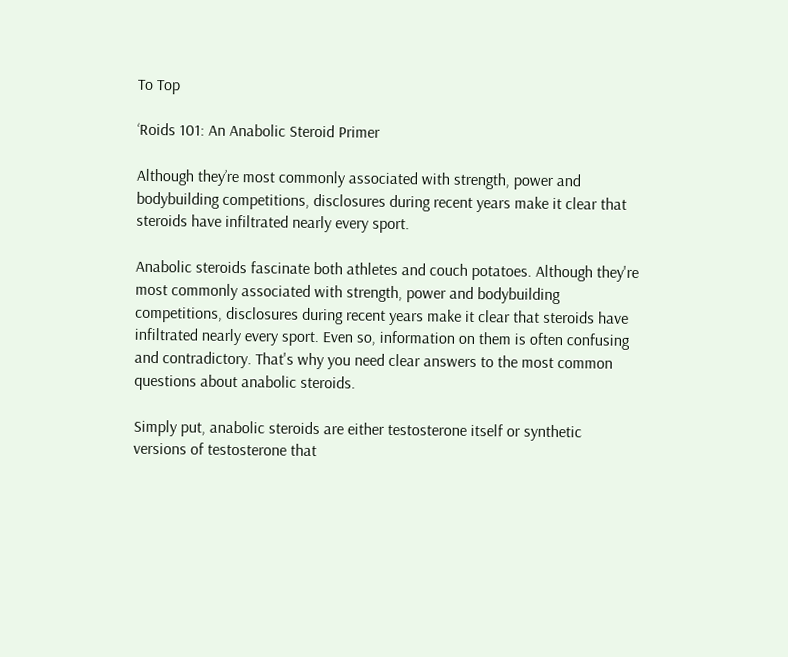To Top

‘Roids 101: An Anabolic Steroid Primer

Although they’re most commonly associated with strength, power and bodybuilding competitions, disclosures during recent years make it clear that steroids have infiltrated nearly every sport.

Anabolic steroids fascinate both athletes and couch potatoes. Although they're most commonly associated with strength, power and bodybuilding competitions, disclosures during recent years make it clear that steroids have infiltrated nearly every sport. Even so, information on them is often confusing and contradictory. That's why you need clear answers to the most common questions about anabolic steroids.

Simply put, anabolic steroids are either testosterone itself or synthetic versions of testosterone that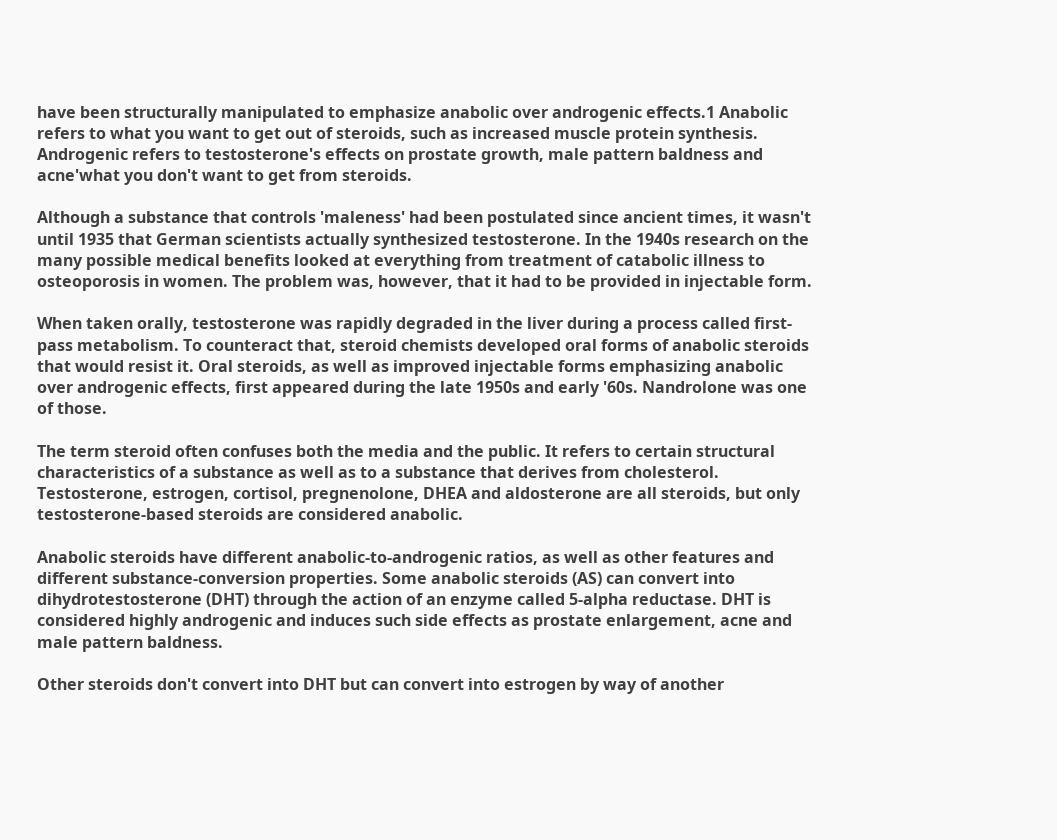have been structurally manipulated to emphasize anabolic over androgenic effects.1 Anabolic refers to what you want to get out of steroids, such as increased muscle protein synthesis. Androgenic refers to testosterone's effects on prostate growth, male pattern baldness and acne'what you don't want to get from steroids.

Although a substance that controls 'maleness' had been postulated since ancient times, it wasn't until 1935 that German scientists actually synthesized testosterone. In the 1940s research on the many possible medical benefits looked at everything from treatment of catabolic illness to osteoporosis in women. The problem was, however, that it had to be provided in injectable form.

When taken orally, testosterone was rapidly degraded in the liver during a process called first-pass metabolism. To counteract that, steroid chemists developed oral forms of anabolic steroids that would resist it. Oral steroids, as well as improved injectable forms emphasizing anabolic over androgenic effects, first appeared during the late 1950s and early '60s. Nandrolone was one of those.

The term steroid often confuses both the media and the public. It refers to certain structural characteristics of a substance as well as to a substance that derives from cholesterol. Testosterone, estrogen, cortisol, pregnenolone, DHEA and aldosterone are all steroids, but only testosterone-based steroids are considered anabolic.

Anabolic steroids have different anabolic-to-androgenic ratios, as well as other features and different substance-conversion properties. Some anabolic steroids (AS) can convert into dihydrotestosterone (DHT) through the action of an enzyme called 5-alpha reductase. DHT is considered highly androgenic and induces such side effects as prostate enlargement, acne and male pattern baldness.

Other steroids don't convert into DHT but can convert into estrogen by way of another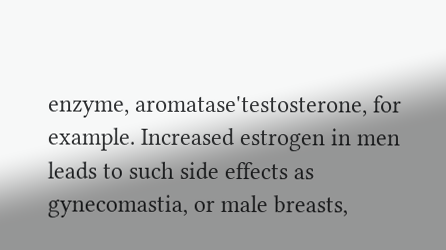enzyme, aromatase'testosterone, for example. Increased estrogen in men leads to such side effects as gynecomastia, or male breasts,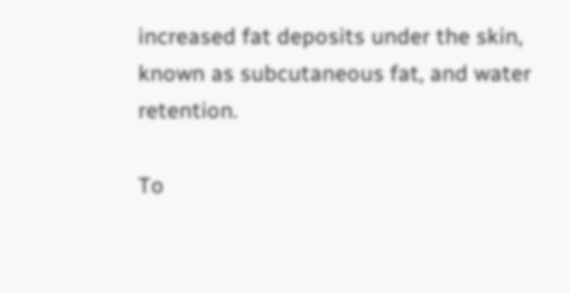increased fat deposits under the skin, known as subcutaneous fat, and water retention.

To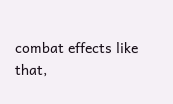combat effects like that,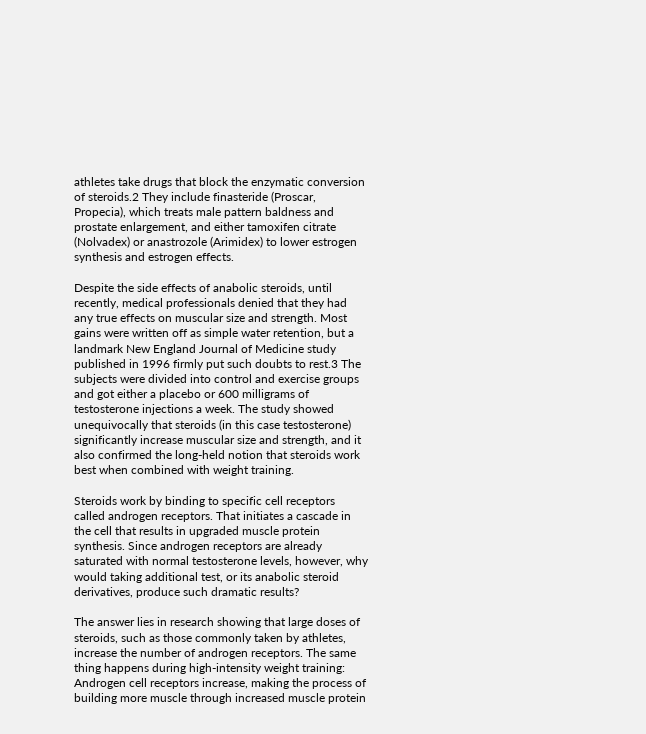athletes take drugs that block the enzymatic conversion of steroids.2 They include finasteride (Proscar, Propecia), which treats male pattern baldness and prostate enlargement, and either tamoxifen citrate (Nolvadex) or anastrozole (Arimidex) to lower estrogen synthesis and estrogen effects.

Despite the side effects of anabolic steroids, until recently, medical professionals denied that they had any true effects on muscular size and strength. Most gains were written off as simple water retention, but a landmark New England Journal of Medicine study published in 1996 firmly put such doubts to rest.3 The subjects were divided into control and exercise groups and got either a placebo or 600 milligrams of testosterone injections a week. The study showed unequivocally that steroids (in this case testosterone) significantly increase muscular size and strength, and it also confirmed the long-held notion that steroids work best when combined with weight training.

Steroids work by binding to specific cell receptors called androgen receptors. That initiates a cascade in the cell that results in upgraded muscle protein synthesis. Since androgen receptors are already saturated with normal testosterone levels, however, why would taking additional test, or its anabolic steroid derivatives, produce such dramatic results?

The answer lies in research showing that large doses of steroids, such as those commonly taken by athletes, increase the number of androgen receptors. The same thing happens during high-intensity weight training: Androgen cell receptors increase, making the process of building more muscle through increased muscle protein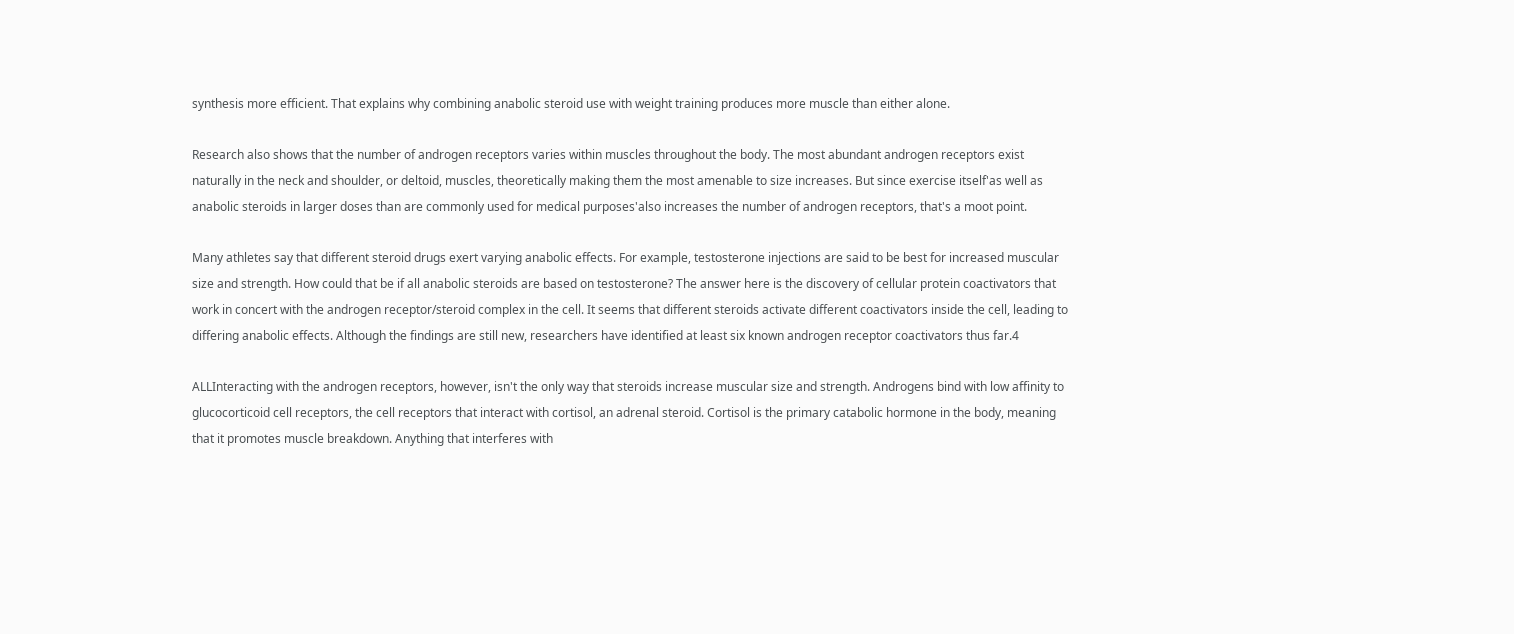synthesis more efficient. That explains why combining anabolic steroid use with weight training produces more muscle than either alone.

Research also shows that the number of androgen receptors varies within muscles throughout the body. The most abundant androgen receptors exist naturally in the neck and shoulder, or deltoid, muscles, theoretically making them the most amenable to size increases. But since exercise itself'as well as anabolic steroids in larger doses than are commonly used for medical purposes'also increases the number of androgen receptors, that's a moot point.

Many athletes say that different steroid drugs exert varying anabolic effects. For example, testosterone injections are said to be best for increased muscular size and strength. How could that be if all anabolic steroids are based on testosterone? The answer here is the discovery of cellular protein coactivators that work in concert with the androgen receptor/steroid complex in the cell. It seems that different steroids activate different coactivators inside the cell, leading to differing anabolic effects. Although the findings are still new, researchers have identified at least six known androgen receptor coactivators thus far.4

ALLInteracting with the androgen receptors, however, isn't the only way that steroids increase muscular size and strength. Androgens bind with low affinity to glucocorticoid cell receptors, the cell receptors that interact with cortisol, an adrenal steroid. Cortisol is the primary catabolic hormone in the body, meaning that it promotes muscle breakdown. Anything that interferes with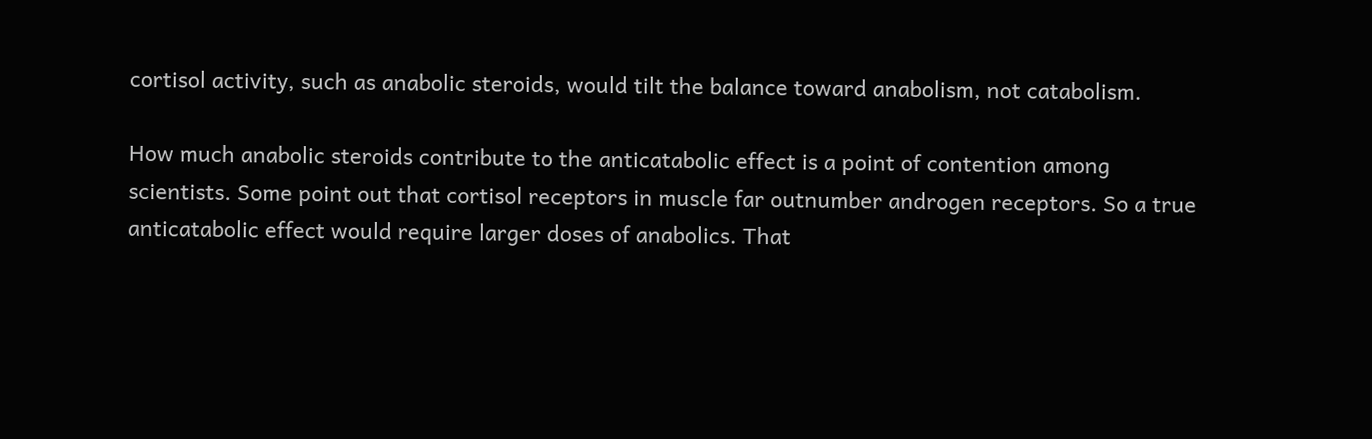cortisol activity, such as anabolic steroids, would tilt the balance toward anabolism, not catabolism.

How much anabolic steroids contribute to the anticatabolic effect is a point of contention among scientists. Some point out that cortisol receptors in muscle far outnumber androgen receptors. So a true anticatabolic effect would require larger doses of anabolics. That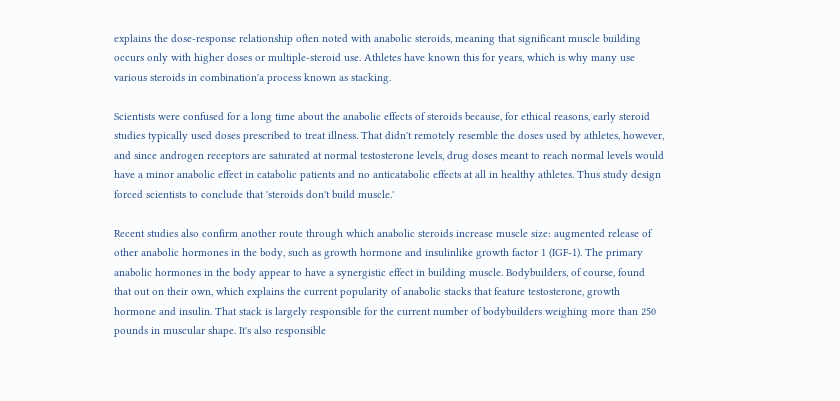explains the dose-response relationship often noted with anabolic steroids, meaning that significant muscle building occurs only with higher doses or multiple-steroid use. Athletes have known this for years, which is why many use various steroids in combination'a process known as stacking.

Scientists were confused for a long time about the anabolic effects of steroids because, for ethical reasons, early steroid studies typically used doses prescribed to treat illness. That didn't remotely resemble the doses used by athletes, however, and since androgen receptors are saturated at normal testosterone levels, drug doses meant to reach normal levels would have a minor anabolic effect in catabolic patients and no anticatabolic effects at all in healthy athletes. Thus study design forced scientists to conclude that 'steroids don't build muscle.'

Recent studies also confirm another route through which anabolic steroids increase muscle size: augmented release of other anabolic hormones in the body, such as growth hormone and insulinlike growth factor 1 (IGF-1). The primary anabolic hormones in the body appear to have a synergistic effect in building muscle. Bodybuilders, of course, found that out on their own, which explains the current popularity of anabolic stacks that feature testosterone, growth hormone and insulin. That stack is largely responsible for the current number of bodybuilders weighing more than 250 pounds in muscular shape. It's also responsible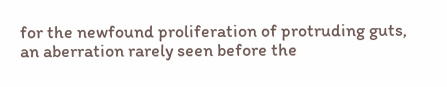for the newfound proliferation of protruding guts, an aberration rarely seen before the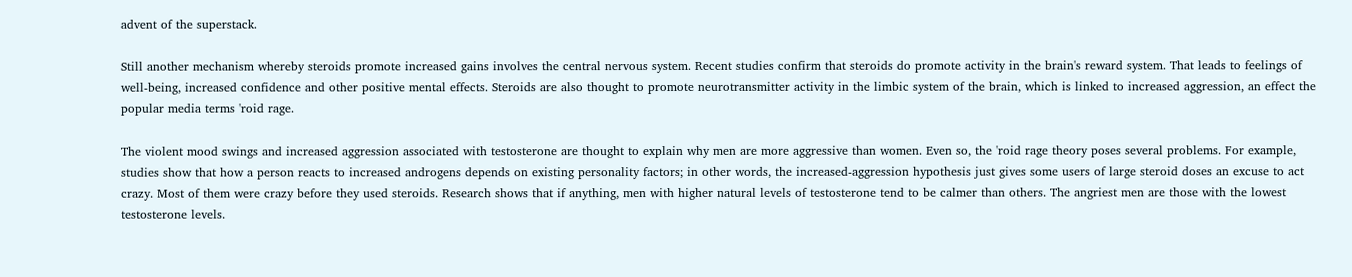advent of the superstack.

Still another mechanism whereby steroids promote increased gains involves the central nervous system. Recent studies confirm that steroids do promote activity in the brain's reward system. That leads to feelings of well-being, increased confidence and other positive mental effects. Steroids are also thought to promote neurotransmitter activity in the limbic system of the brain, which is linked to increased aggression, an effect the popular media terms 'roid rage.

The violent mood swings and increased aggression associated with testosterone are thought to explain why men are more aggressive than women. Even so, the 'roid rage theory poses several problems. For example, studies show that how a person reacts to increased androgens depends on existing personality factors; in other words, the increased-aggression hypothesis just gives some users of large steroid doses an excuse to act crazy. Most of them were crazy before they used steroids. Research shows that if anything, men with higher natural levels of testosterone tend to be calmer than others. The angriest men are those with the lowest testosterone levels.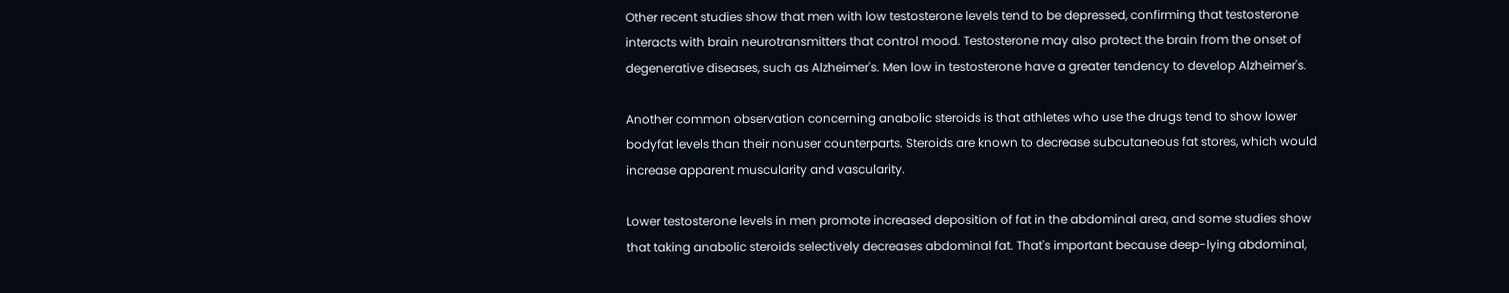Other recent studies show that men with low testosterone levels tend to be depressed, confirming that testosterone interacts with brain neurotransmitters that control mood. Testosterone may also protect the brain from the onset of degenerative diseases, such as Alzheimer's. Men low in testosterone have a greater tendency to develop Alzheimer's.

Another common observation concerning anabolic steroids is that athletes who use the drugs tend to show lower bodyfat levels than their nonuser counterparts. Steroids are known to decrease subcutaneous fat stores, which would increase apparent muscularity and vascularity.

Lower testosterone levels in men promote increased deposition of fat in the abdominal area, and some studies show that taking anabolic steroids selectively decreases abdominal fat. That's important because deep-lying abdominal,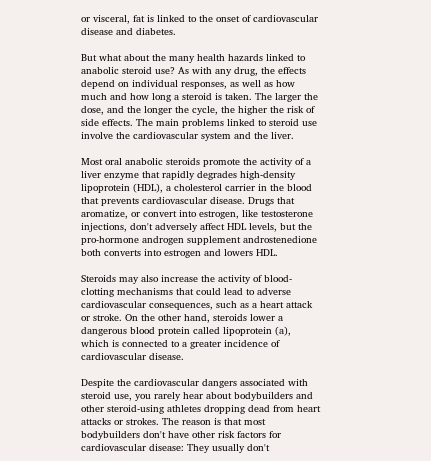or visceral, fat is linked to the onset of cardiovascular disease and diabetes.

But what about the many health hazards linked to anabolic steroid use? As with any drug, the effects depend on individual responses, as well as how much and how long a steroid is taken. The larger the dose, and the longer the cycle, the higher the risk of side effects. The main problems linked to steroid use involve the cardiovascular system and the liver.

Most oral anabolic steroids promote the activity of a liver enzyme that rapidly degrades high-density lipoprotein (HDL), a cholesterol carrier in the blood that prevents cardiovascular disease. Drugs that aromatize, or convert into estrogen, like testosterone injections, don't adversely affect HDL levels, but the pro-hormone androgen supplement androstenedione both converts into estrogen and lowers HDL.

Steroids may also increase the activity of blood-clotting mechanisms that could lead to adverse cardiovascular consequences, such as a heart attack or stroke. On the other hand, steroids lower a dangerous blood protein called lipoprotein (a), which is connected to a greater incidence of cardiovascular disease.

Despite the cardiovascular dangers associated with steroid use, you rarely hear about bodybuilders and other steroid-using athletes dropping dead from heart attacks or strokes. The reason is that most bodybuilders don't have other risk factors for cardiovascular disease: They usually don't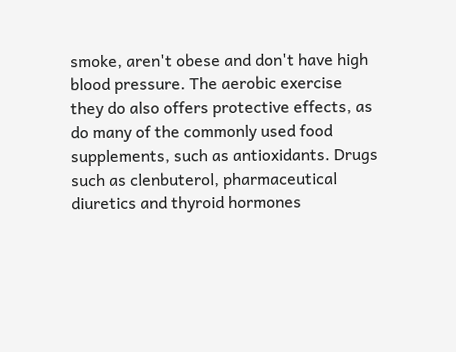smoke, aren't obese and don't have high blood pressure. The aerobic exercise they do also offers protective effects, as do many of the commonly used food supplements, such as antioxidants. Drugs such as clenbuterol, pharmaceutical diuretics and thyroid hormones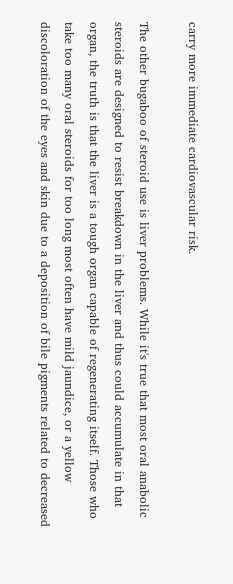carry more immediate cardiovascular risk.

The other bugaboo of steroid use is liver problems. While it's true that most oral anabolic steroids are designed to resist breakdown in the liver and thus could accumulate in that organ, the truth is that the liver is a tough organ capable of regenerating itself. Those who take too many oral steroids for too long most often have mild jaundice, or a yellow discoloration of the eyes and skin due to a deposition of bile pigments related to decreased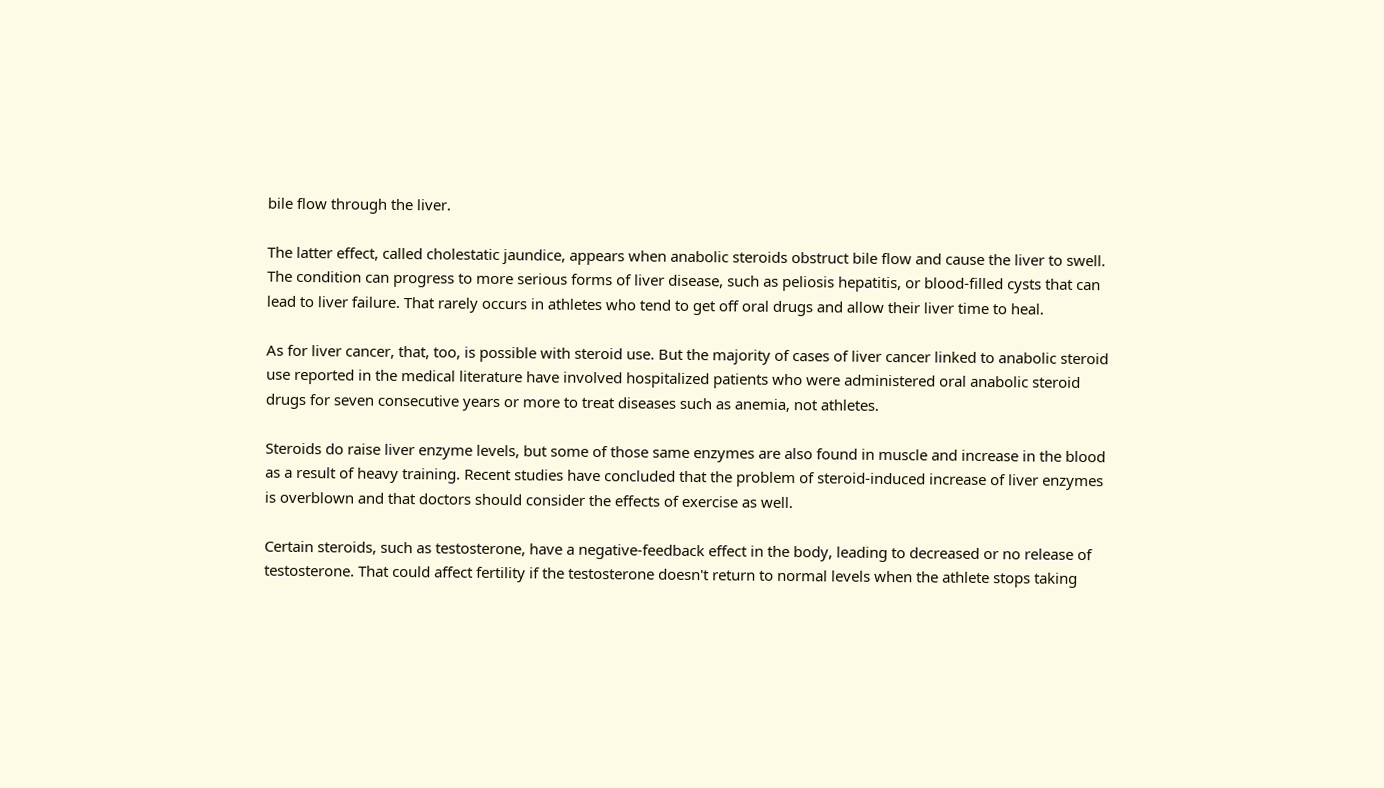bile flow through the liver.

The latter effect, called cholestatic jaundice, appears when anabolic steroids obstruct bile flow and cause the liver to swell. The condition can progress to more serious forms of liver disease, such as peliosis hepatitis, or blood-filled cysts that can lead to liver failure. That rarely occurs in athletes who tend to get off oral drugs and allow their liver time to heal.

As for liver cancer, that, too, is possible with steroid use. But the majority of cases of liver cancer linked to anabolic steroid use reported in the medical literature have involved hospitalized patients who were administered oral anabolic steroid drugs for seven consecutive years or more to treat diseases such as anemia, not athletes.

Steroids do raise liver enzyme levels, but some of those same enzymes are also found in muscle and increase in the blood as a result of heavy training. Recent studies have concluded that the problem of steroid-induced increase of liver enzymes is overblown and that doctors should consider the effects of exercise as well.

Certain steroids, such as testosterone, have a negative-feedback effect in the body, leading to decreased or no release of testosterone. That could affect fertility if the testosterone doesn't return to normal levels when the athlete stops taking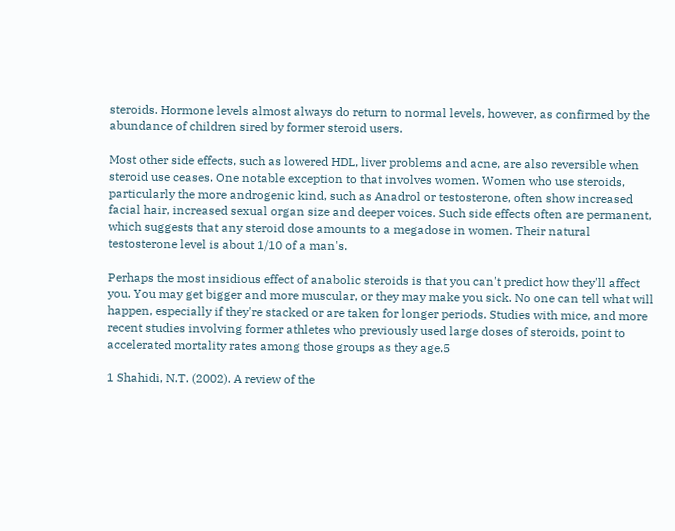steroids. Hormone levels almost always do return to normal levels, however, as confirmed by the abundance of children sired by former steroid users.

Most other side effects, such as lowered HDL, liver problems and acne, are also reversible when steroid use ceases. One notable exception to that involves women. Women who use steroids, particularly the more androgenic kind, such as Anadrol or testosterone, often show increased facial hair, increased sexual organ size and deeper voices. Such side effects often are permanent, which suggests that any steroid dose amounts to a megadose in women. Their natural testosterone level is about 1/10 of a man's.

Perhaps the most insidious effect of anabolic steroids is that you can't predict how they'll affect you. You may get bigger and more muscular, or they may make you sick. No one can tell what will happen, especially if they're stacked or are taken for longer periods. Studies with mice, and more recent studies involving former athletes who previously used large doses of steroids, point to accelerated mortality rates among those groups as they age.5

1 Shahidi, N.T. (2002). A review of the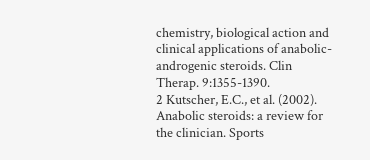chemistry, biological action and clinical applications of anabolic-androgenic steroids. Clin Therap. 9:1355-1390.
2 Kutscher, E.C., et al. (2002). Anabolic steroids: a review for the clinician. Sports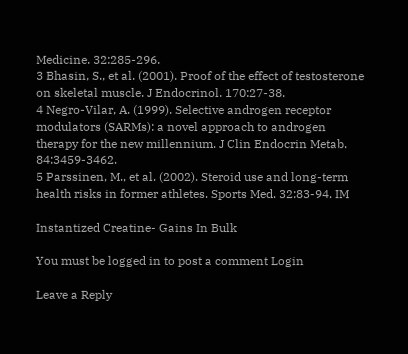Medicine. 32:285-296.
3 Bhasin, S., et al. (2001). Proof of the effect of testosterone on skeletal muscle. J Endocrinol. 170:27-38.
4 Negro-Vilar, A. (1999). Selective androgen receptor modulators (SARMs): a novel approach to androgen therapy for the new millennium. J Clin Endocrin Metab. 84:3459-3462.
5 Parssinen, M., et al. (2002). Steroid use and long-term health risks in former athletes. Sports Med. 32:83-94. IM

Instantized Creatine- Gains In Bulk

You must be logged in to post a comment Login

Leave a Reply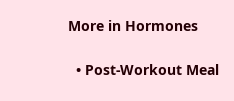More in Hormones

  • Post-Workout Meal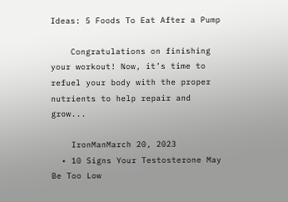Ideas: 5 Foods To Eat After a Pump

    Congratulations on finishing your workout! Now, it’s time to refuel your body with the proper nutrients to help repair and grow...

    IronManMarch 20, 2023
  • 10 Signs Your Testosterone May Be Too Low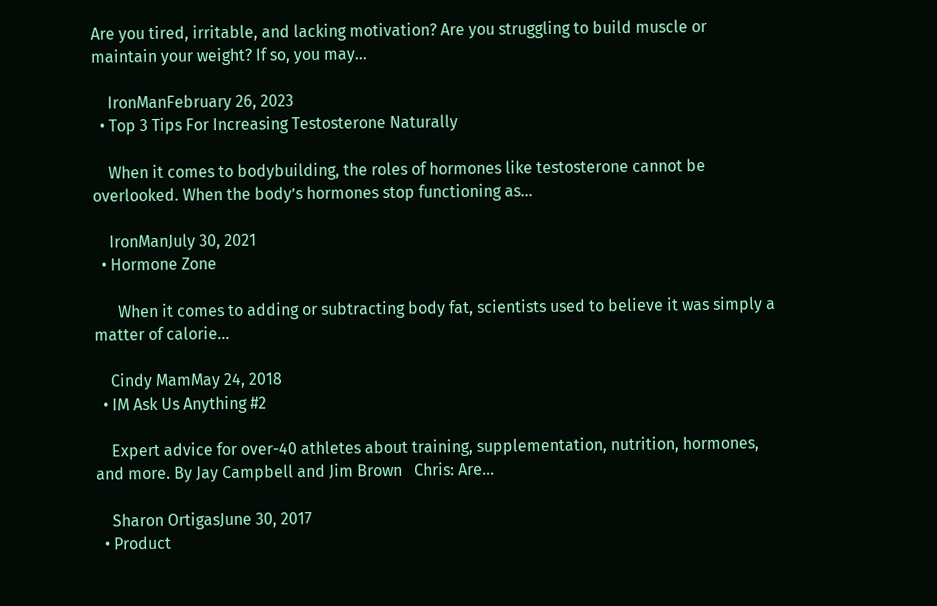Are you tired, irritable, and lacking motivation? Are you struggling to build muscle or maintain your weight? If so, you may...

    IronManFebruary 26, 2023
  • Top 3 Tips For Increasing Testosterone Naturally

    When it comes to bodybuilding, the roles of hormones like testosterone cannot be overlooked. When the body’s hormones stop functioning as...

    IronManJuly 30, 2021
  • Hormone Zone

      When it comes to adding or subtracting body fat, scientists used to believe it was simply a matter of calorie...

    Cindy MamMay 24, 2018
  • IM Ask Us Anything #2

    Expert advice for over-40 athletes about training, supplementation, nutrition, hormones, and more. By Jay Campbell and Jim Brown   Chris: Are...

    Sharon OrtigasJune 30, 2017
  • Product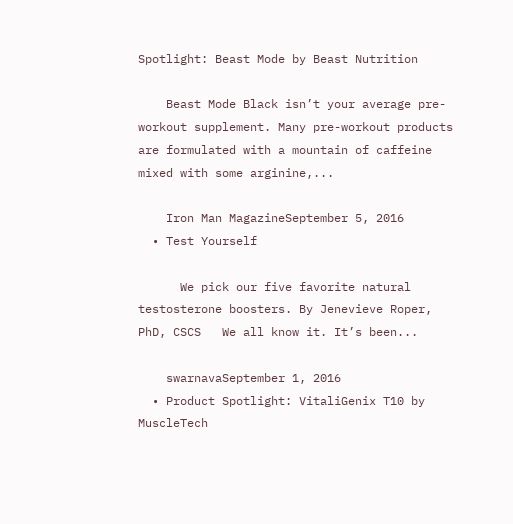Spotlight: Beast Mode by Beast Nutrition

    Beast Mode Black isn’t your average pre-workout supplement. Many pre-workout products are formulated with a mountain of caffeine mixed with some arginine,...

    Iron Man MagazineSeptember 5, 2016
  • Test Yourself

      We pick our five favorite natural testosterone boosters. By Jenevieve Roper, PhD, CSCS   We all know it. It’s been...

    swarnavaSeptember 1, 2016
  • Product Spotlight: VitaliGenix T10 by MuscleTech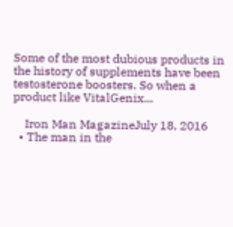Some of the most dubious products in the history of supplements have been testosterone boosters. So when a product like VitalGenix...

    Iron Man MagazineJuly 18, 2016
  • The man in the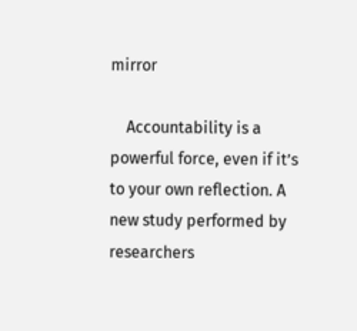mirror

    Accountability is a powerful force, even if it’s to your own reflection. A new study performed by researchers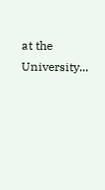at the University...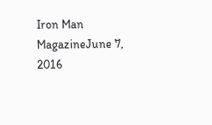Iron Man MagazineJune 7, 2016